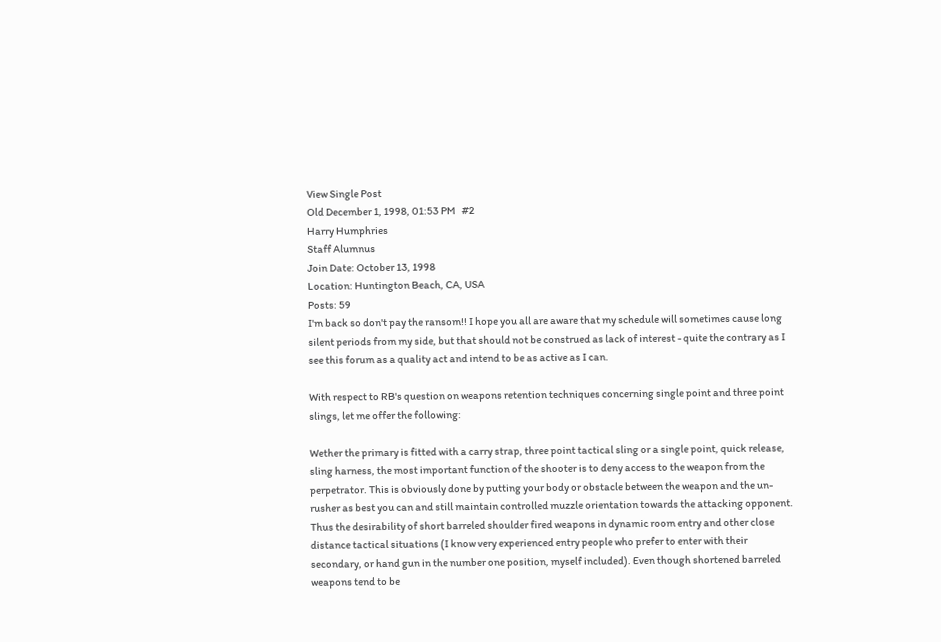View Single Post
Old December 1, 1998, 01:53 PM   #2
Harry Humphries
Staff Alumnus
Join Date: October 13, 1998
Location: Huntington Beach, CA, USA
Posts: 59
I'm back so don't pay the ransom!! I hope you all are aware that my schedule will sometimes cause long silent periods from my side, but that should not be construed as lack of interest - quite the contrary as I see this forum as a quality act and intend to be as active as I can.

With respect to RB's question on weapons retention techniques concerning single point and three point slings, let me offer the following:

Wether the primary is fitted with a carry strap, three point tactical sling or a single point, quick release, sling harness, the most important function of the shooter is to deny access to the weapon from the perpetrator. This is obviously done by putting your body or obstacle between the weapon and the un-rusher as best you can and still maintain controlled muzzle orientation towards the attacking opponent. Thus the desirability of short barreled shoulder fired weapons in dynamic room entry and other close distance tactical situations (I know very experienced entry people who prefer to enter with their secondary, or hand gun in the number one position, myself included). Even though shortened barreled weapons tend to be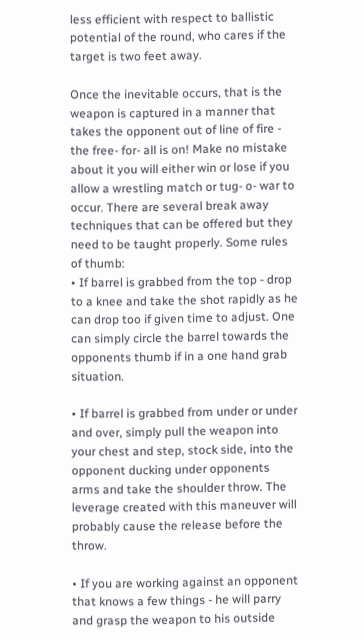less efficient with respect to ballistic potential of the round, who cares if the target is two feet away.

Once the inevitable occurs, that is the weapon is captured in a manner that takes the opponent out of line of fire - the free- for- all is on! Make no mistake about it you will either win or lose if you allow a wrestling match or tug- o- war to occur. There are several break away techniques that can be offered but they need to be taught properly. Some rules of thumb:
• If barrel is grabbed from the top - drop to a knee and take the shot rapidly as he can drop too if given time to adjust. One can simply circle the barrel towards the opponents thumb if in a one hand grab situation.

• If barrel is grabbed from under or under and over, simply pull the weapon into your chest and step, stock side, into the opponent ducking under opponents arms and take the shoulder throw. The leverage created with this maneuver will probably cause the release before the throw.

• If you are working against an opponent that knows a few things - he will parry and grasp the weapon to his outside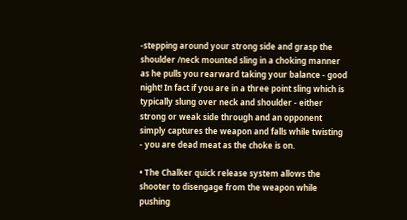-stepping around your strong side and grasp the shoulder /neck mounted sling in a choking manner as he pulls you rearward taking your balance - good night! In fact if you are in a three point sling which is typically slung over neck and shoulder - either strong or weak side through and an opponent simply captures the weapon and falls while twisting - you are dead meat as the choke is on.

• The Chalker quick release system allows the shooter to disengage from the weapon while pushing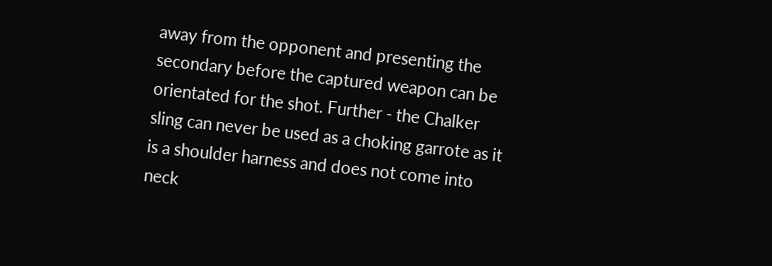away from the opponent and presenting the secondary before the captured weapon can be orientated for the shot. Further - the Chalker sling can never be used as a choking garrote as it is a shoulder harness and does not come into neck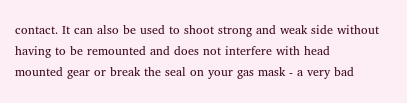contact. It can also be used to shoot strong and weak side without having to be remounted and does not interfere with head mounted gear or break the seal on your gas mask - a very bad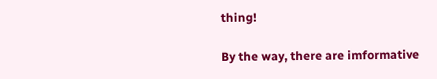thing!

By the way, there are imformative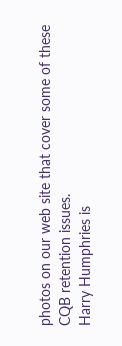photos on our web site that cover some of these CQB retention issues.
Harry Humphries is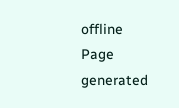offline
Page generated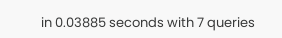in 0.03885 seconds with 7 queries